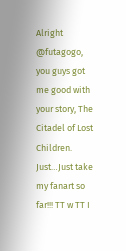Alright @futagogo, you guys got me good with your story, The Citadel of Lost Children. Just…Just take my fanart so far!!! TT w TT I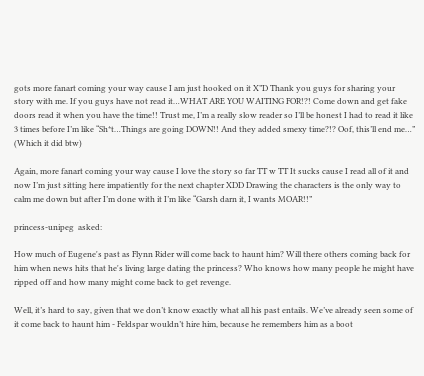gots more fanart coming your way cause I am just hooked on it X”D Thank you guys for sharing your story with me. If you guys have not read it…WHAT ARE YOU WAITING FOR!?! Come down and get fake doors read it when you have the time!! Trust me, I’m a really slow reader so I’ll be honest I had to read it like 3 times before I’m like “Sh*t…Things are going DOWN!! And they added smexy time?!? Oof, this’ll end me…” (Which it did btw)

Again, more fanart coming your way cause I love the story so far TT w TT It sucks cause I read all of it and now I’m just sitting here impatiently for the next chapter XDD Drawing the characters is the only way to calm me down but after I’m done with it I’m like “Garsh darn it, I wants MOAR!!”

princess-unipeg  asked:

How much of Eugene's past as Flynn Rider will come back to haunt him? Will there others coming back for him when news hits that he's living large dating the princess? Who knows how many people he might have ripped off and how many might come back to get revenge.

Well, it’s hard to say, given that we don’t know exactly what all his past entails. We’ve already seen some of it come back to haunt him - Feldspar wouldn’t hire him, because he remembers him as a boot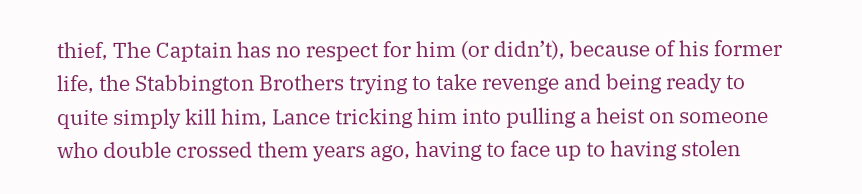thief, The Captain has no respect for him (or didn’t), because of his former life, the Stabbington Brothers trying to take revenge and being ready to quite simply kill him, Lance tricking him into pulling a heist on someone who double crossed them years ago, having to face up to having stolen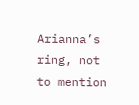Arianna’s ring, not to mention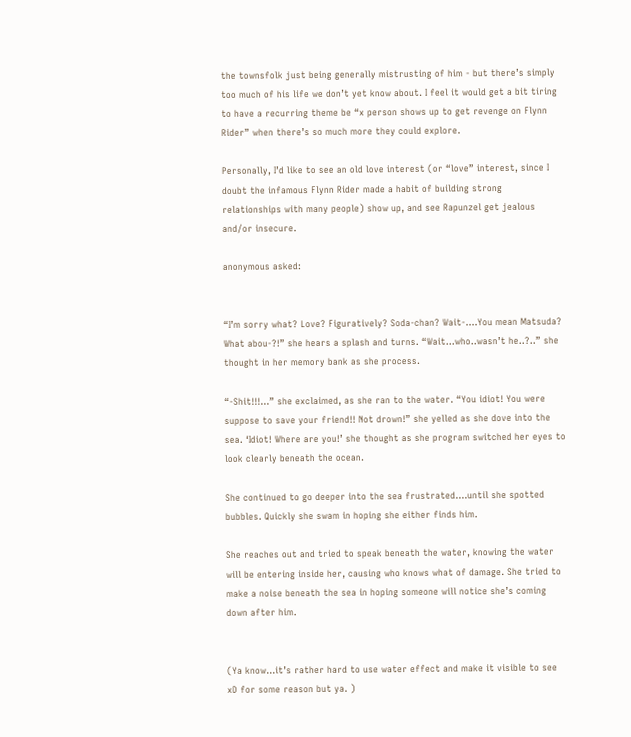the townsfolk just being generally mistrusting of him - but there’s simply too much of his life we don’t yet know about. I feel it would get a bit tiring to have a recurring theme be “x person shows up to get revenge on Flynn Rider” when there’s so much more they could explore.

Personally, I’d like to see an old love interest (or “love” interest, since I doubt the infamous Flynn Rider made a habit of building strong relationships with many people) show up, and see Rapunzel get jealous and/or insecure.

anonymous asked:


“I’m sorry what? Love? Figuratively? Soda-chan? Wait-….You mean Matsuda? What abou-?!” she hears a splash and turns. “Wait…who..wasn’t he..?..” she thought in her memory bank as she process.

“-Shit!!!…” she exclaimed, as she ran to the water. “You idiot! You were suppose to save your friend!! Not drown!” she yelled as she dove into the sea. ‘Idiot! Where are you!’ she thought as she program switched her eyes to look clearly beneath the ocean.

She continued to go deeper into the sea frustrated….until she spotted bubbles. Quickly she swam in hoping she either finds him.

She reaches out and tried to speak beneath the water, knowing the water will be entering inside her, causing who knows what of damage. She tried to make a noise beneath the sea in hoping someone will notice she’s coming down after him.


(Ya know…it’s rather hard to use water effect and make it visible to see xD for some reason but ya. )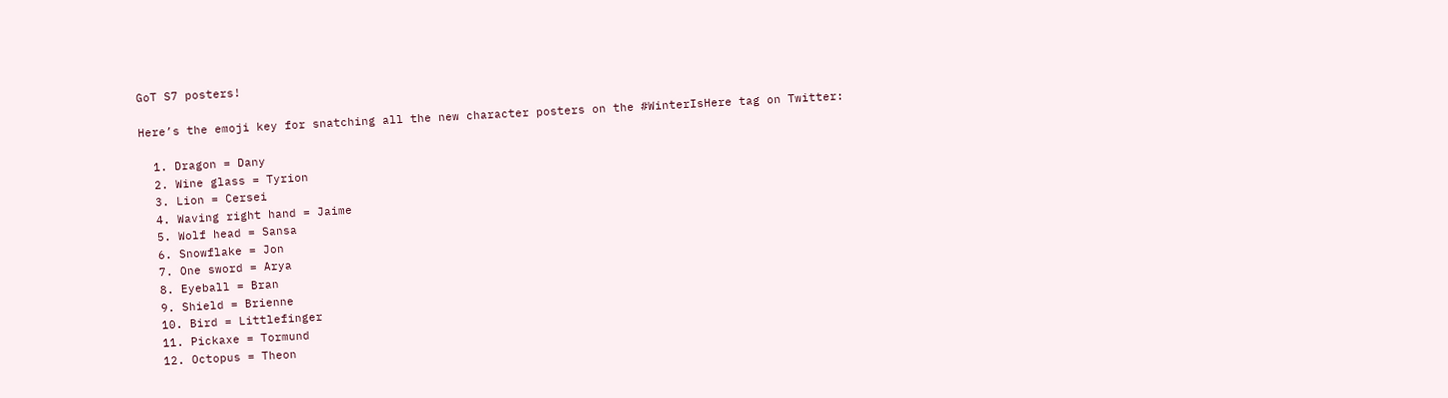GoT S7 posters!

Here’s the emoji key for snatching all the new character posters on the #WinterIsHere tag on Twitter:

  1. Dragon = Dany
  2. Wine glass = Tyrion
  3. Lion = Cersei
  4. Waving right hand = Jaime
  5. Wolf head = Sansa
  6. Snowflake = Jon
  7. One sword = Arya
  8. Eyeball = Bran
  9. Shield = Brienne
  10. Bird = Littlefinger
  11. Pickaxe = Tormund
  12. Octopus = Theon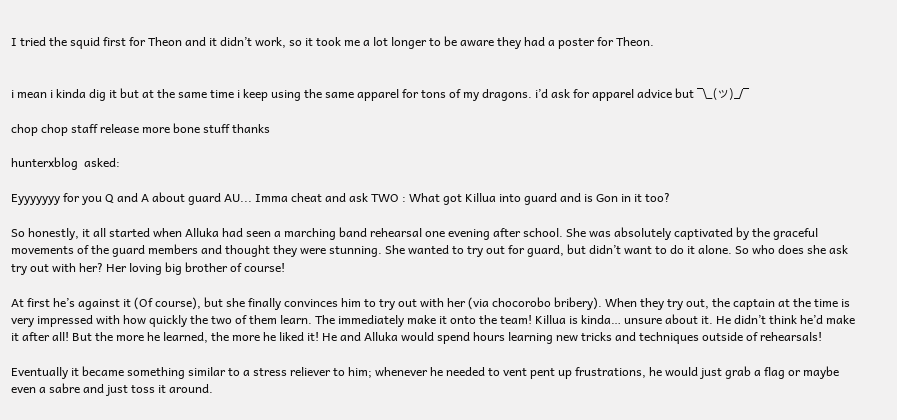I tried the squid first for Theon and it didn’t work, so it took me a lot longer to be aware they had a poster for Theon.


i mean i kinda dig it but at the same time i keep using the same apparel for tons of my dragons. i’d ask for apparel advice but ¯\_(ツ)_/¯

chop chop staff release more bone stuff thanks

hunterxblog  asked:

Eyyyyyyy for you Q and A about guard AU... Imma cheat and ask TWO : What got Killua into guard and is Gon in it too?

So honestly, it all started when Alluka had seen a marching band rehearsal one evening after school. She was absolutely captivated by the graceful movements of the guard members and thought they were stunning. She wanted to try out for guard, but didn’t want to do it alone. So who does she ask try out with her? Her loving big brother of course!

At first he’s against it (Of course), but she finally convinces him to try out with her (via chocorobo bribery). When they try out, the captain at the time is very impressed with how quickly the two of them learn. The immediately make it onto the team! Killua is kinda… unsure about it. He didn’t think he’d make it after all! But the more he learned, the more he liked it! He and Alluka would spend hours learning new tricks and techniques outside of rehearsals!

Eventually it became something similar to a stress reliever to him; whenever he needed to vent pent up frustrations, he would just grab a flag or maybe even a sabre and just toss it around.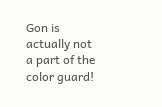Gon is actually not a part of the color guard!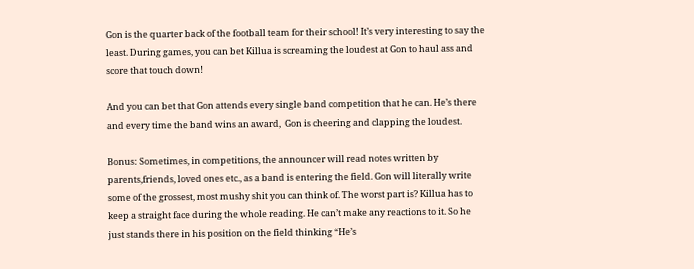Gon is the quarter back of the football team for their school! It’s very interesting to say the least. During games, you can bet Killua is screaming the loudest at Gon to haul ass and score that touch down!

And you can bet that Gon attends every single band competition that he can. He’s there and every time the band wins an award,  Gon is cheering and clapping the loudest.

Bonus: Sometimes, in competitions, the announcer will read notes written by parents,friends, loved ones etc., as a band is entering the field. Gon will literally write some of the grossest, most mushy shit you can think of. The worst part is? Killua has to keep a straight face during the whole reading. He can’t make any reactions to it. So he just stands there in his position on the field thinking “He’s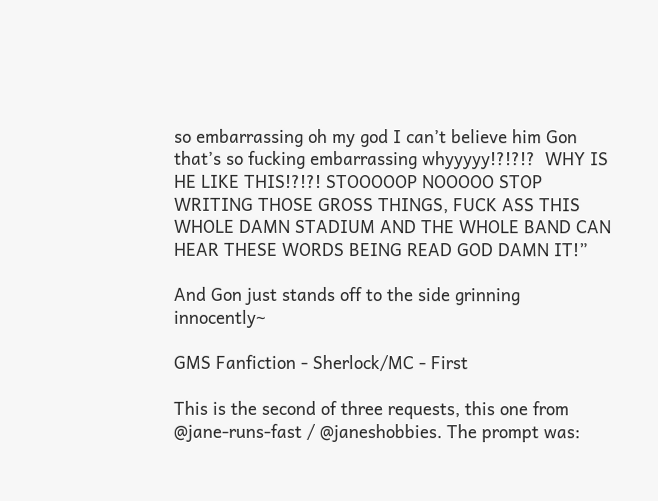so embarrassing oh my god I can’t believe him Gon that’s so fucking embarrassing whyyyyy!?!?!?  WHY IS HE LIKE THIS!?!?! STOOOOOP NOOOOO STOP WRITING THOSE GROSS THINGS, FUCK ASS THIS WHOLE DAMN STADIUM AND THE WHOLE BAND CAN HEAR THESE WORDS BEING READ GOD DAMN IT!”

And Gon just stands off to the side grinning innocently~

GMS Fanfiction - Sherlock/MC - First

This is the second of three requests, this one from @jane-runs-fast / @janeshobbies. The prompt was: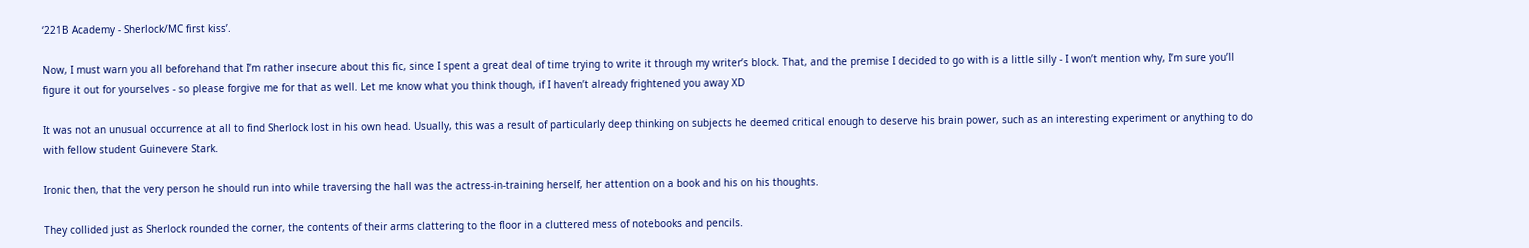‘221B Academy - Sherlock/MC first kiss’.

Now, I must warn you all beforehand that I’m rather insecure about this fic, since I spent a great deal of time trying to write it through my writer’s block. That, and the premise I decided to go with is a little silly - I won’t mention why, I’m sure you’ll figure it out for yourselves - so please forgive me for that as well. Let me know what you think though, if I haven’t already frightened you away XD

It was not an unusual occurrence at all to find Sherlock lost in his own head. Usually, this was a result of particularly deep thinking on subjects he deemed critical enough to deserve his brain power, such as an interesting experiment or anything to do with fellow student Guinevere Stark.

Ironic then, that the very person he should run into while traversing the hall was the actress-in-training herself, her attention on a book and his on his thoughts.

They collided just as Sherlock rounded the corner, the contents of their arms clattering to the floor in a cluttered mess of notebooks and pencils.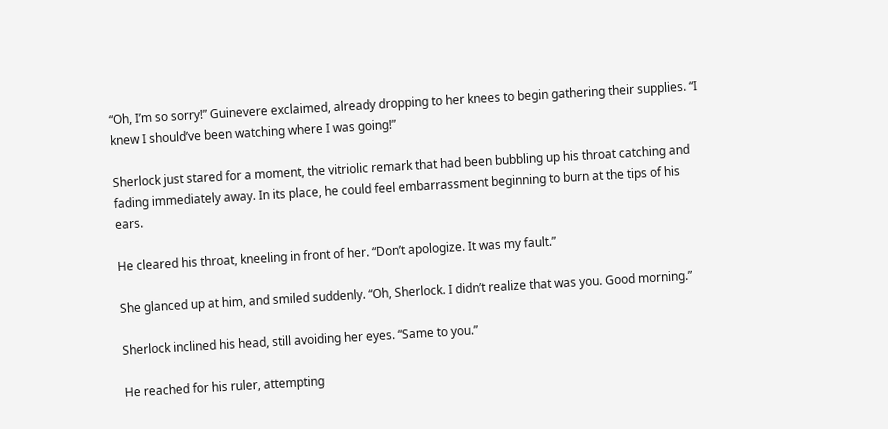“Oh, I’m so sorry!” Guinevere exclaimed, already dropping to her knees to begin gathering their supplies. “I knew I should’ve been watching where I was going!”

Sherlock just stared for a moment, the vitriolic remark that had been bubbling up his throat catching and fading immediately away. In its place, he could feel embarrassment beginning to burn at the tips of his ears.

He cleared his throat, kneeling in front of her. “Don’t apologize. It was my fault.”

She glanced up at him, and smiled suddenly. “Oh, Sherlock. I didn’t realize that was you. Good morning.”

Sherlock inclined his head, still avoiding her eyes. “Same to you.”

He reached for his ruler, attempting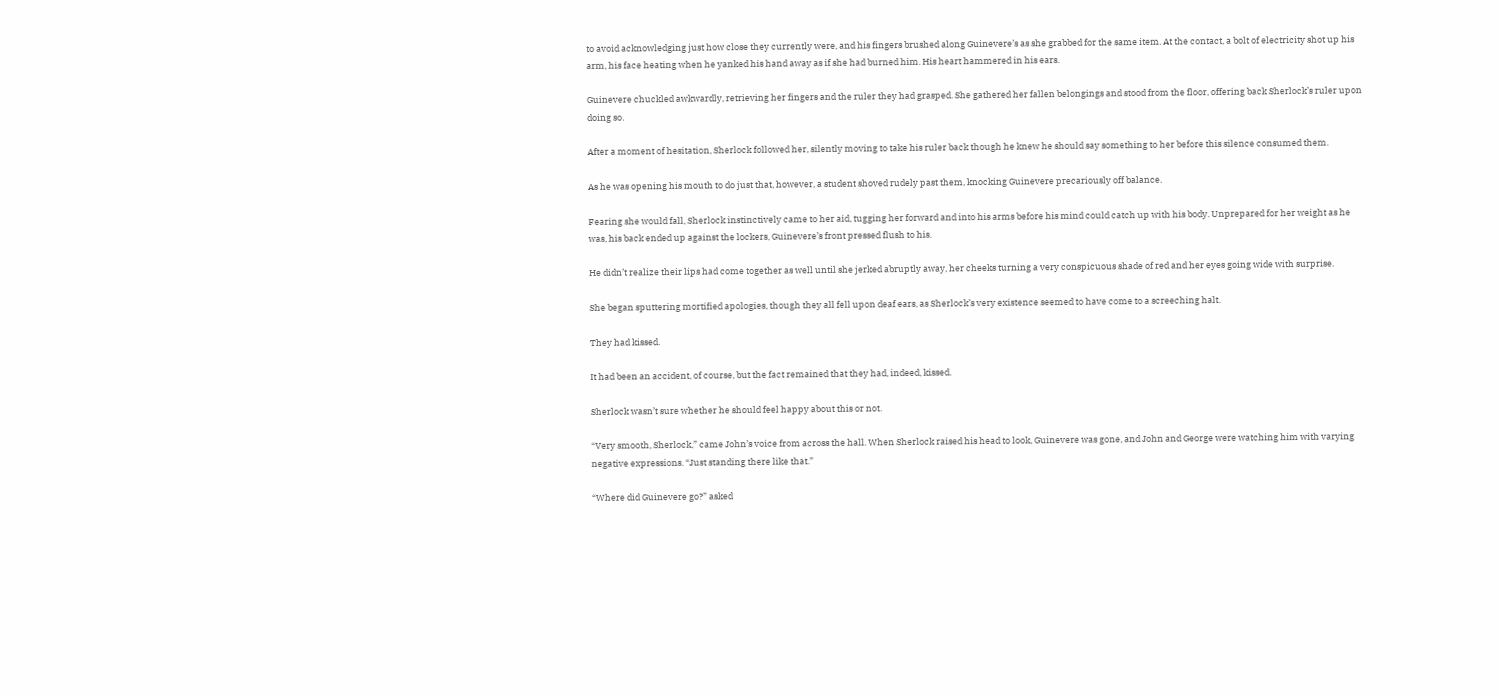to avoid acknowledging just how close they currently were, and his fingers brushed along Guinevere’s as she grabbed for the same item. At the contact, a bolt of electricity shot up his arm, his face heating when he yanked his hand away as if she had burned him. His heart hammered in his ears.

Guinevere chuckled awkwardly, retrieving her fingers and the ruler they had grasped. She gathered her fallen belongings and stood from the floor, offering back Sherlock’s ruler upon doing so.

After a moment of hesitation, Sherlock followed her, silently moving to take his ruler back though he knew he should say something to her before this silence consumed them.

As he was opening his mouth to do just that, however, a student shoved rudely past them, knocking Guinevere precariously off balance.

Fearing she would fall, Sherlock instinctively came to her aid, tugging her forward and into his arms before his mind could catch up with his body. Unprepared for her weight as he was, his back ended up against the lockers, Guinevere’s front pressed flush to his.

He didn’t realize their lips had come together as well until she jerked abruptly away, her cheeks turning a very conspicuous shade of red and her eyes going wide with surprise.

She began sputtering mortified apologies, though they all fell upon deaf ears, as Sherlock’s very existence seemed to have come to a screeching halt.

They had kissed.

It had been an accident, of course, but the fact remained that they had, indeed, kissed.

Sherlock wasn’t sure whether he should feel happy about this or not.

“Very smooth, Sherlock,” came John’s voice from across the hall. When Sherlock raised his head to look, Guinevere was gone, and John and George were watching him with varying negative expressions. “Just standing there like that.”

“Where did Guinevere go?” asked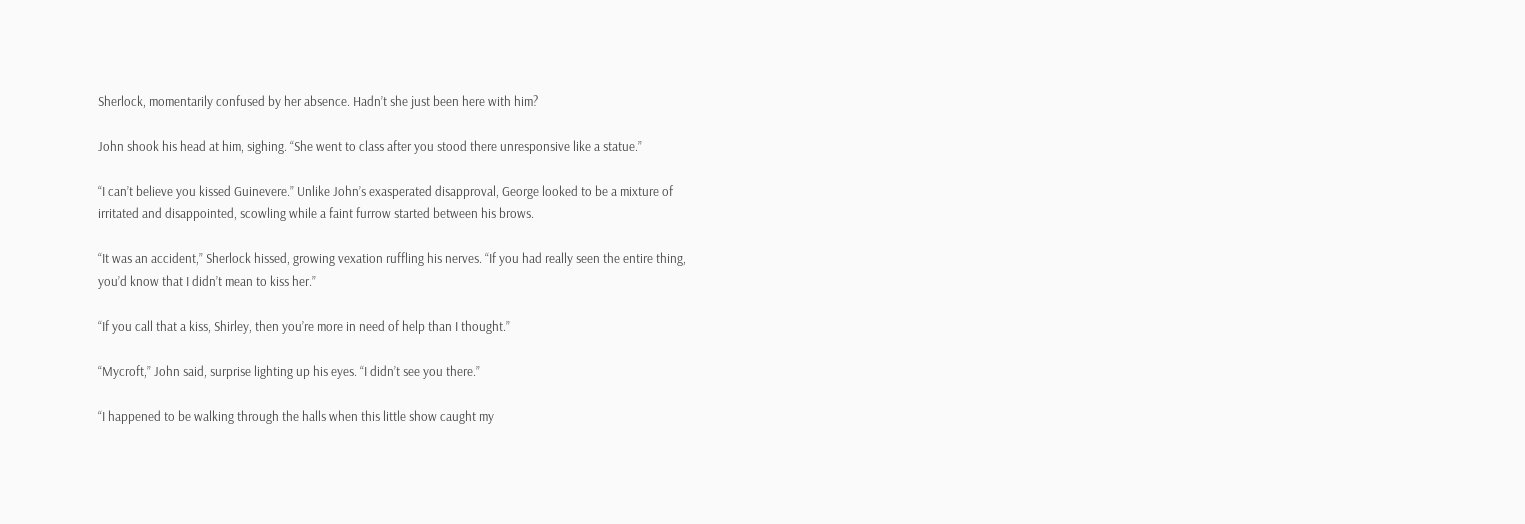Sherlock, momentarily confused by her absence. Hadn’t she just been here with him?

John shook his head at him, sighing. “She went to class after you stood there unresponsive like a statue.”

“I can’t believe you kissed Guinevere.” Unlike John’s exasperated disapproval, George looked to be a mixture of irritated and disappointed, scowling while a faint furrow started between his brows.

“It was an accident,” Sherlock hissed, growing vexation ruffling his nerves. “If you had really seen the entire thing, you’d know that I didn’t mean to kiss her.”

“If you call that a kiss, Shirley, then you’re more in need of help than I thought.”

“Mycroft,” John said, surprise lighting up his eyes. “I didn’t see you there.”

“I happened to be walking through the halls when this little show caught my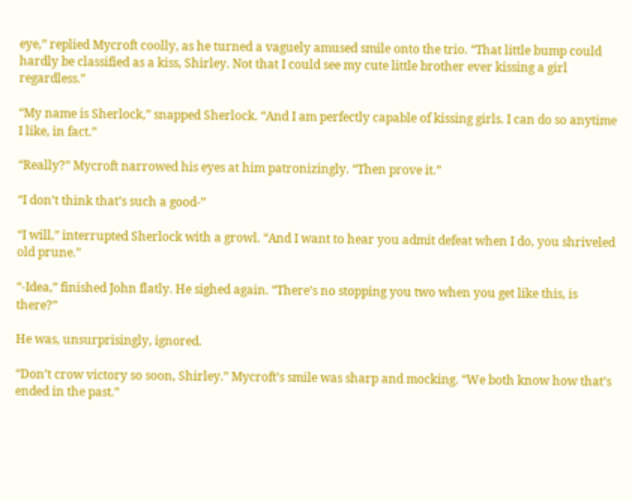eye,” replied Mycroft coolly, as he turned a vaguely amused smile onto the trio. “That little bump could hardly be classified as a kiss, Shirley. Not that I could see my cute little brother ever kissing a girl regardless.”

“My name is Sherlock,” snapped Sherlock. “And I am perfectly capable of kissing girls. I can do so anytime I like, in fact.”

“Really?” Mycroft narrowed his eyes at him patronizingly. “Then prove it.”

“I don’t think that’s such a good-”

“I will,” interrupted Sherlock with a growl. “And I want to hear you admit defeat when I do, you shriveled old prune.”

“-Idea,” finished John flatly. He sighed again. “There’s no stopping you two when you get like this, is there?”

He was, unsurprisingly, ignored.

“Don’t crow victory so soon, Shirley.” Mycroft’s smile was sharp and mocking. “We both know how that’s ended in the past.”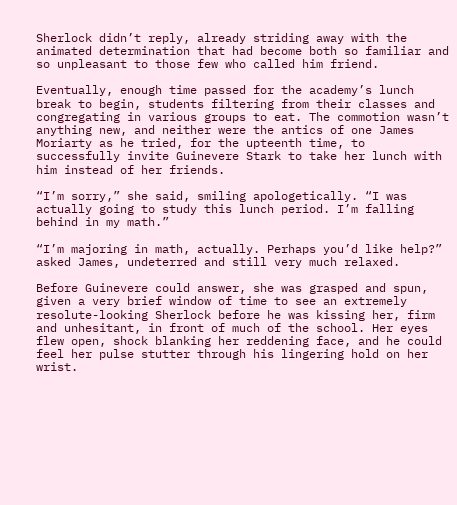Sherlock didn’t reply, already striding away with the animated determination that had become both so familiar and so unpleasant to those few who called him friend.

Eventually, enough time passed for the academy’s lunch break to begin, students filtering from their classes and congregating in various groups to eat. The commotion wasn’t anything new, and neither were the antics of one James Moriarty as he tried, for the upteenth time, to successfully invite Guinevere Stark to take her lunch with him instead of her friends.

“I’m sorry,” she said, smiling apologetically. “I was actually going to study this lunch period. I’m falling behind in my math.”

“I’m majoring in math, actually. Perhaps you’d like help?” asked James, undeterred and still very much relaxed.

Before Guinevere could answer, she was grasped and spun, given a very brief window of time to see an extremely resolute-looking Sherlock before he was kissing her, firm and unhesitant, in front of much of the school. Her eyes flew open, shock blanking her reddening face, and he could feel her pulse stutter through his lingering hold on her wrist.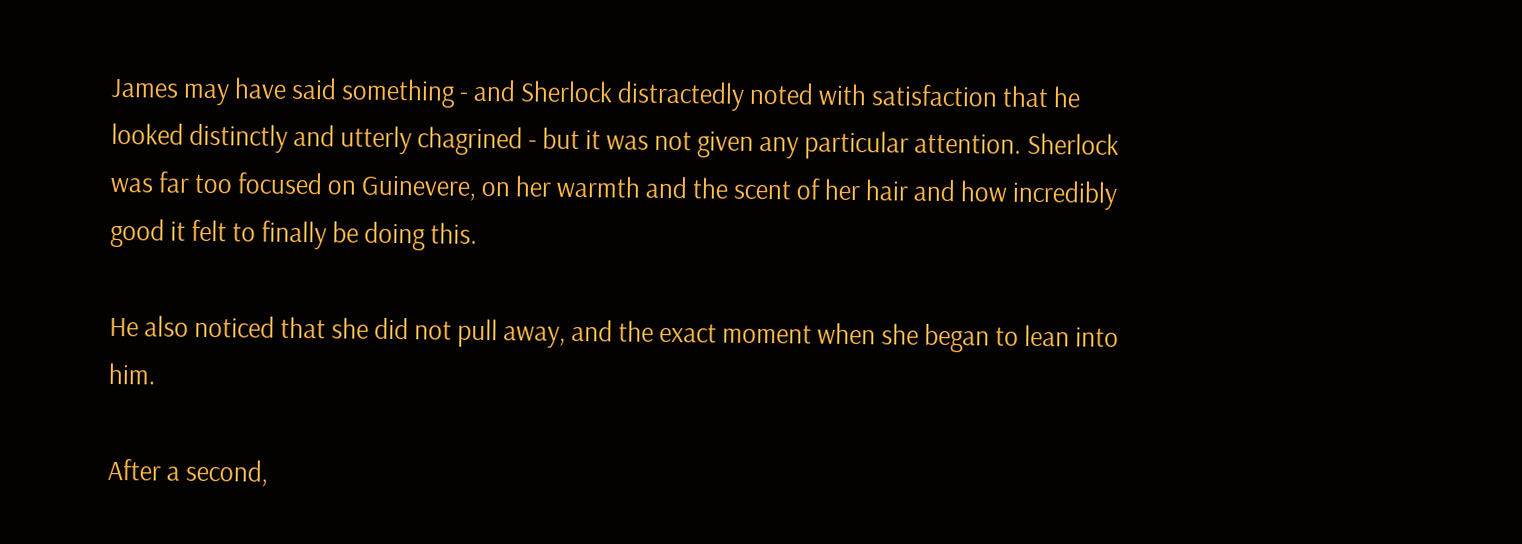James may have said something - and Sherlock distractedly noted with satisfaction that he looked distinctly and utterly chagrined - but it was not given any particular attention. Sherlock was far too focused on Guinevere, on her warmth and the scent of her hair and how incredibly good it felt to finally be doing this.

He also noticed that she did not pull away, and the exact moment when she began to lean into him.

After a second,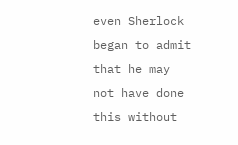even Sherlock began to admit that he may not have done this without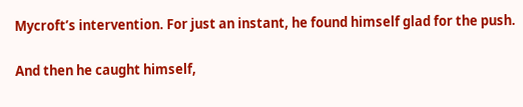Mycroft’s intervention. For just an instant, he found himself glad for the push.

And then he caught himself,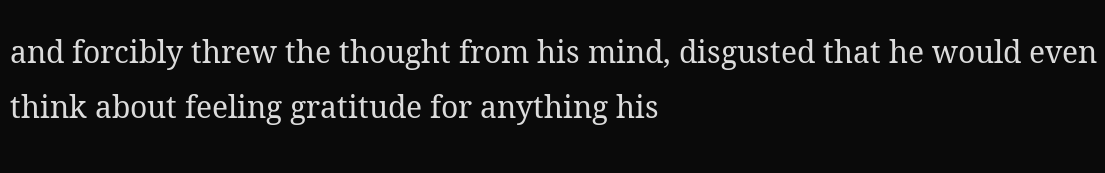and forcibly threw the thought from his mind, disgusted that he would even think about feeling gratitude for anything his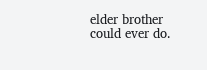elder brother could ever do.